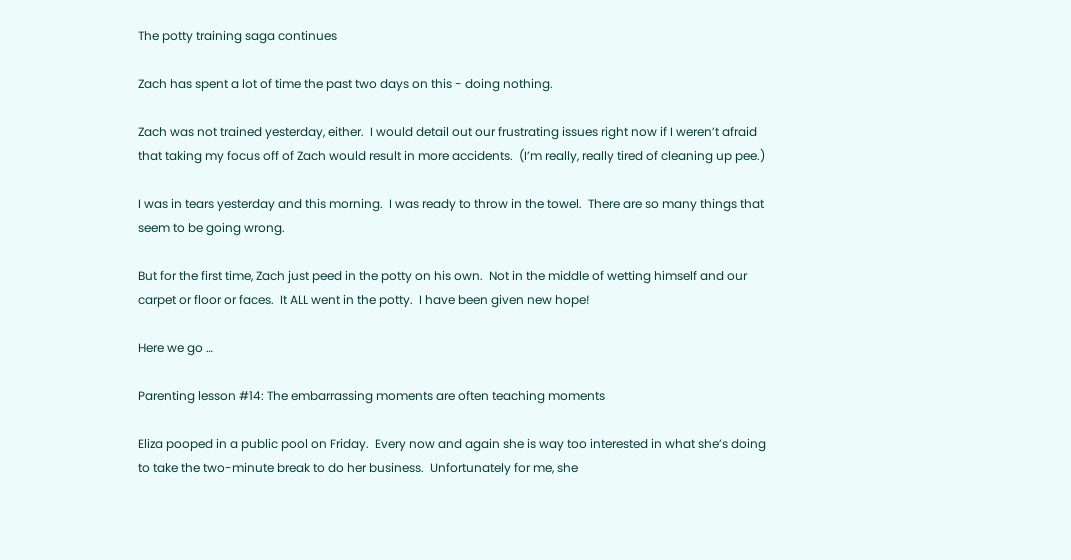The potty training saga continues

Zach has spent a lot of time the past two days on this - doing nothing.

Zach was not trained yesterday, either.  I would detail out our frustrating issues right now if I weren’t afraid that taking my focus off of Zach would result in more accidents.  (I’m really, really tired of cleaning up pee.)

I was in tears yesterday and this morning.  I was ready to throw in the towel.  There are so many things that seem to be going wrong.

But for the first time, Zach just peed in the potty on his own.  Not in the middle of wetting himself and our carpet or floor or faces.  It ALL went in the potty.  I have been given new hope!

Here we go …

Parenting lesson #14: The embarrassing moments are often teaching moments

Eliza pooped in a public pool on Friday.  Every now and again she is way too interested in what she’s doing to take the two-minute break to do her business.  Unfortunately for me, she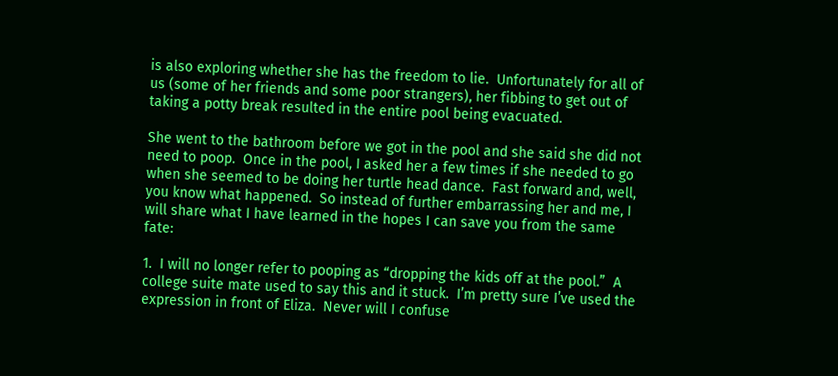is also exploring whether she has the freedom to lie.  Unfortunately for all of us (some of her friends and some poor strangers), her fibbing to get out of taking a potty break resulted in the entire pool being evacuated.

She went to the bathroom before we got in the pool and she said she did not need to poop.  Once in the pool, I asked her a few times if she needed to go when she seemed to be doing her turtle head dance.  Fast forward and, well, you know what happened.  So instead of further embarrassing her and me, I will share what I have learned in the hopes I can save you from the same fate:

1.  I will no longer refer to pooping as “dropping the kids off at the pool.”  A college suite mate used to say this and it stuck.  I’m pretty sure I’ve used the expression in front of Eliza.  Never will I confuse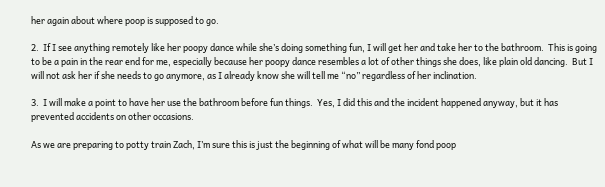her again about where poop is supposed to go.

2.  If I see anything remotely like her poopy dance while she’s doing something fun, I will get her and take her to the bathroom.  This is going to be a pain in the rear end for me, especially because her poopy dance resembles a lot of other things she does, like plain old dancing.  But I will not ask her if she needs to go anymore, as I already know she will tell me “no” regardless of her inclination.

3.  I will make a point to have her use the bathroom before fun things.  Yes, I did this and the incident happened anyway, but it has prevented accidents on other occasions.

As we are preparing to potty train Zach, I’m sure this is just the beginning of what will be many fond poop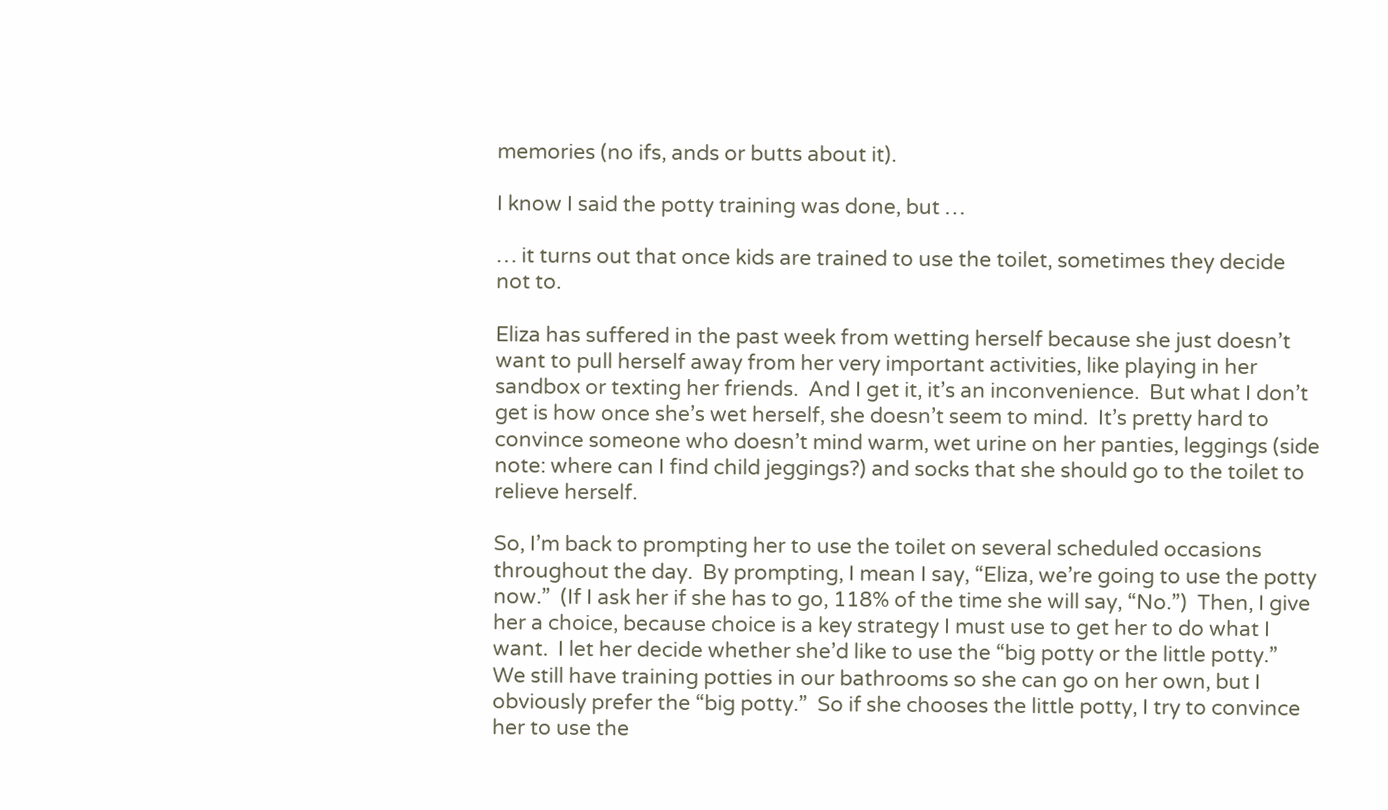memories (no ifs, ands or butts about it).

I know I said the potty training was done, but …

… it turns out that once kids are trained to use the toilet, sometimes they decide not to.

Eliza has suffered in the past week from wetting herself because she just doesn’t want to pull herself away from her very important activities, like playing in her sandbox or texting her friends.  And I get it, it’s an inconvenience.  But what I don’t get is how once she’s wet herself, she doesn’t seem to mind.  It’s pretty hard to convince someone who doesn’t mind warm, wet urine on her panties, leggings (side note: where can I find child jeggings?) and socks that she should go to the toilet to relieve herself.

So, I’m back to prompting her to use the toilet on several scheduled occasions throughout the day.  By prompting, I mean I say, “Eliza, we’re going to use the potty now.”  (If I ask her if she has to go, 118% of the time she will say, “No.”)  Then, I give her a choice, because choice is a key strategy I must use to get her to do what I want.  I let her decide whether she’d like to use the “big potty or the little potty.”  We still have training potties in our bathrooms so she can go on her own, but I obviously prefer the “big potty.”  So if she chooses the little potty, I try to convince her to use the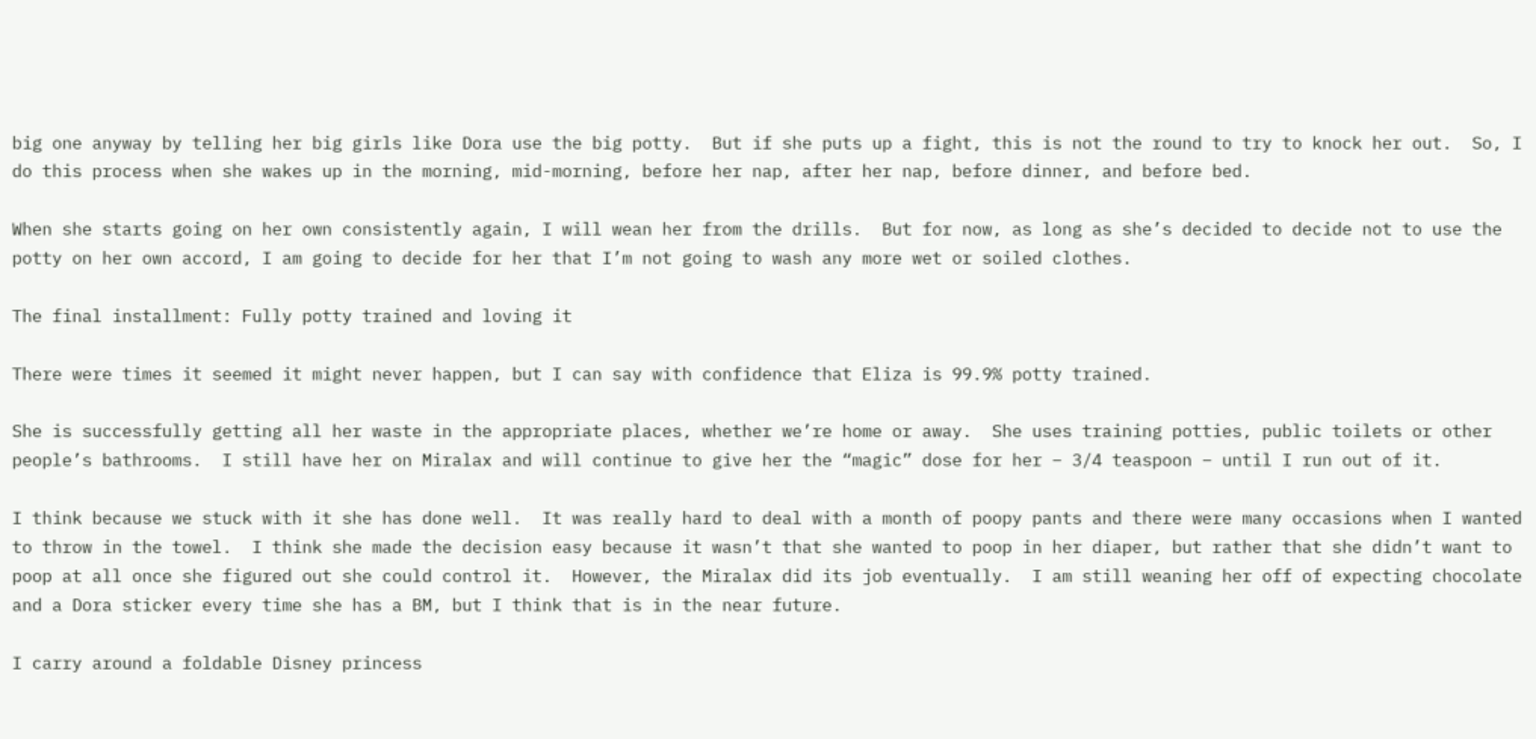big one anyway by telling her big girls like Dora use the big potty.  But if she puts up a fight, this is not the round to try to knock her out.  So, I do this process when she wakes up in the morning, mid-morning, before her nap, after her nap, before dinner, and before bed.

When she starts going on her own consistently again, I will wean her from the drills.  But for now, as long as she’s decided to decide not to use the potty on her own accord, I am going to decide for her that I’m not going to wash any more wet or soiled clothes.

The final installment: Fully potty trained and loving it

There were times it seemed it might never happen, but I can say with confidence that Eliza is 99.9% potty trained.

She is successfully getting all her waste in the appropriate places, whether we’re home or away.  She uses training potties, public toilets or other people’s bathrooms.  I still have her on Miralax and will continue to give her the “magic” dose for her – 3/4 teaspoon – until I run out of it.

I think because we stuck with it she has done well.  It was really hard to deal with a month of poopy pants and there were many occasions when I wanted to throw in the towel.  I think she made the decision easy because it wasn’t that she wanted to poop in her diaper, but rather that she didn’t want to poop at all once she figured out she could control it.  However, the Miralax did its job eventually.  I am still weaning her off of expecting chocolate and a Dora sticker every time she has a BM, but I think that is in the near future.

I carry around a foldable Disney princess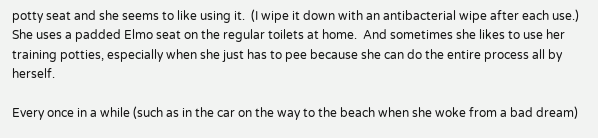potty seat and she seems to like using it.  (I wipe it down with an antibacterial wipe after each use.)  She uses a padded Elmo seat on the regular toilets at home.  And sometimes she likes to use her training potties, especially when she just has to pee because she can do the entire process all by herself.

Every once in a while (such as in the car on the way to the beach when she woke from a bad dream)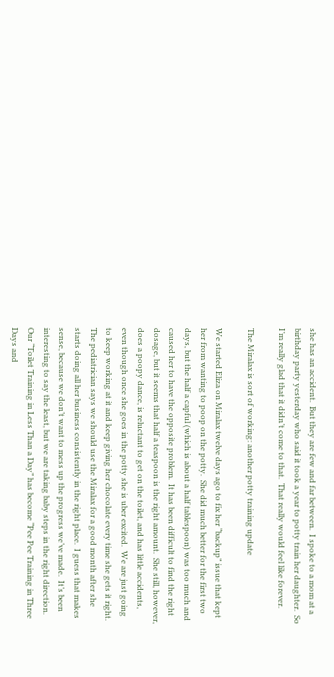she has an accident.  But they are few and far between.  I spoke to a mom at a birthday party yesterday who said it took a year to potty train her daughter.  So I’m really glad that it didn’t come to that.  That really would feel like forever.

The Miralax is sort of working: another potty training update

We started Eliza on Miralax twelve days ago to fix her “backup” issue that kept her from wanting to poop on the potty.  She did much better for the first two days, but the half a capful (which is about a half tablespoon) was too much and caused her to have the opposite problem.  It has been difficult to find the right dosage, but it seems that half a teaspoon is the right amount.  She still, however, does a poopy dance, is reluctant to get on the toilet, and has little accidents, even though once she goes in the potty she is uber excited.  We are just going to keep working at it and keep giving her chocolate every time she gets it right.  The pediatrician says we should use the Miralax for a good month after she starts doing all her business consistently in the right place.  I guess that makes sense, because we don’t want to mess up the progress we’ve made.  It’s been interesting to say the least, but we are taking baby steps in the right direction.  Our “Toilet Training in Less Than a Day” has become “Pee Pee Training in Three Days and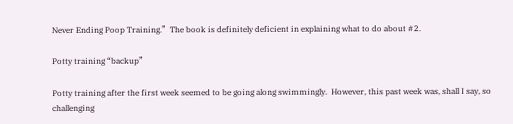Never Ending Poop Training.”  The book is definitely deficient in explaining what to do about #2.

Potty training “backup”

Potty training after the first week seemed to be going along swimmingly.  However, this past week was, shall I say, so challenging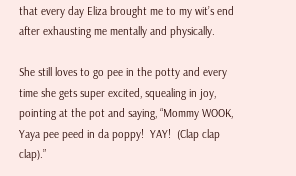that every day Eliza brought me to my wit’s end after exhausting me mentally and physically.

She still loves to go pee in the potty and every time she gets super excited, squealing in joy, pointing at the pot and saying, “Mommy WOOK, Yaya pee peed in da poppy!  YAY!  (Clap clap clap).”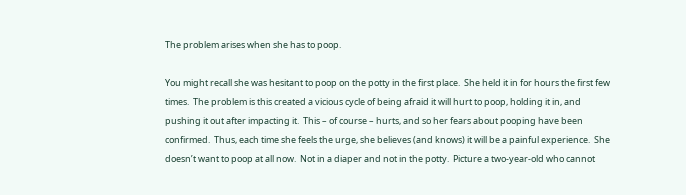The problem arises when she has to poop.

You might recall she was hesitant to poop on the potty in the first place.  She held it in for hours the first few times.  The problem is this created a vicious cycle of being afraid it will hurt to poop, holding it in, and pushing it out after impacting it.  This – of course – hurts, and so her fears about pooping have been confirmed.  Thus, each time she feels the urge, she believes (and knows) it will be a painful experience.  She doesn’t want to poop at all now.  Not in a diaper and not in the potty.  Picture a two-year-old who cannot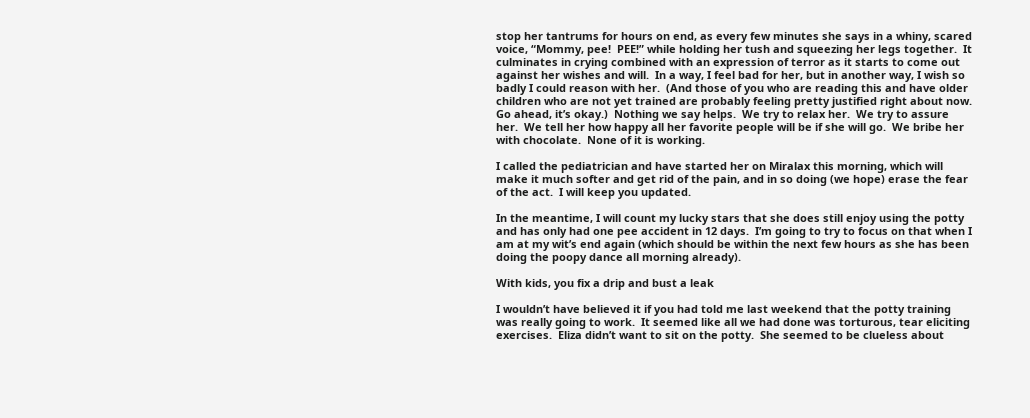stop her tantrums for hours on end, as every few minutes she says in a whiny, scared voice, “Mommy, pee!  PEE!” while holding her tush and squeezing her legs together.  It culminates in crying combined with an expression of terror as it starts to come out against her wishes and will.  In a way, I feel bad for her, but in another way, I wish so badly I could reason with her.  (And those of you who are reading this and have older children who are not yet trained are probably feeling pretty justified right about now.  Go ahead, it’s okay.)  Nothing we say helps.  We try to relax her.  We try to assure her.  We tell her how happy all her favorite people will be if she will go.  We bribe her with chocolate.  None of it is working.

I called the pediatrician and have started her on Miralax this morning, which will make it much softer and get rid of the pain, and in so doing (we hope) erase the fear of the act.  I will keep you updated.

In the meantime, I will count my lucky stars that she does still enjoy using the potty and has only had one pee accident in 12 days.  I’m going to try to focus on that when I am at my wit’s end again (which should be within the next few hours as she has been doing the poopy dance all morning already).

With kids, you fix a drip and bust a leak

I wouldn’t have believed it if you had told me last weekend that the potty training was really going to work.  It seemed like all we had done was torturous, tear eliciting exercises.  Eliza didn’t want to sit on the potty.  She seemed to be clueless about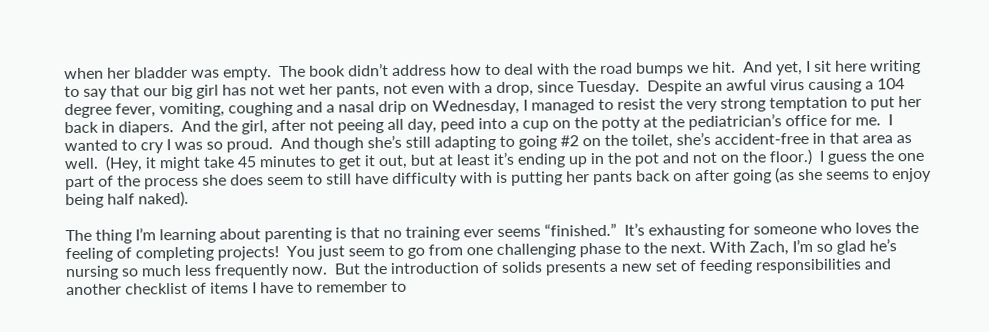when her bladder was empty.  The book didn’t address how to deal with the road bumps we hit.  And yet, I sit here writing to say that our big girl has not wet her pants, not even with a drop, since Tuesday.  Despite an awful virus causing a 104 degree fever, vomiting, coughing and a nasal drip on Wednesday, I managed to resist the very strong temptation to put her back in diapers.  And the girl, after not peeing all day, peed into a cup on the potty at the pediatrician’s office for me.  I wanted to cry I was so proud.  And though she’s still adapting to going #2 on the toilet, she’s accident-free in that area as well.  (Hey, it might take 45 minutes to get it out, but at least it’s ending up in the pot and not on the floor.)  I guess the one part of the process she does seem to still have difficulty with is putting her pants back on after going (as she seems to enjoy being half naked).

The thing I’m learning about parenting is that no training ever seems “finished.”  It’s exhausting for someone who loves the feeling of completing projects!  You just seem to go from one challenging phase to the next. With Zach, I’m so glad he’s nursing so much less frequently now.  But the introduction of solids presents a new set of feeding responsibilities and another checklist of items I have to remember to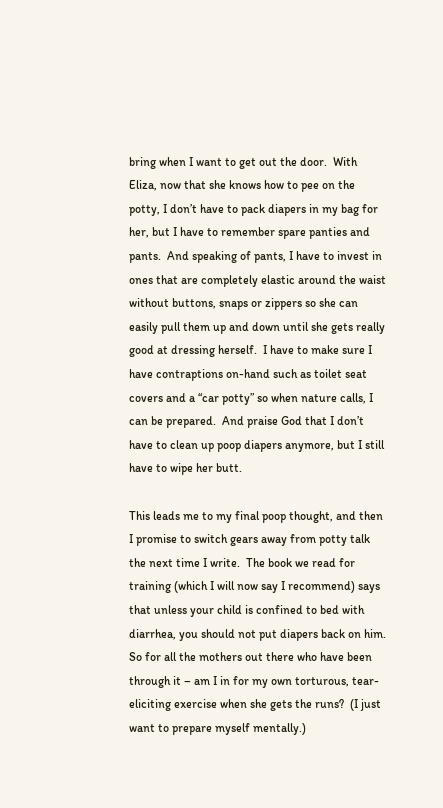bring when I want to get out the door.  With Eliza, now that she knows how to pee on the potty, I don’t have to pack diapers in my bag for her, but I have to remember spare panties and pants.  And speaking of pants, I have to invest in ones that are completely elastic around the waist without buttons, snaps or zippers so she can easily pull them up and down until she gets really good at dressing herself.  I have to make sure I have contraptions on-hand such as toilet seat covers and a “car potty” so when nature calls, I can be prepared.  And praise God that I don’t have to clean up poop diapers anymore, but I still have to wipe her butt.

This leads me to my final poop thought, and then I promise to switch gears away from potty talk the next time I write.  The book we read for training (which I will now say I recommend) says that unless your child is confined to bed with diarrhea, you should not put diapers back on him.  So for all the mothers out there who have been through it – am I in for my own torturous, tear-eliciting exercise when she gets the runs?  (I just want to prepare myself mentally.)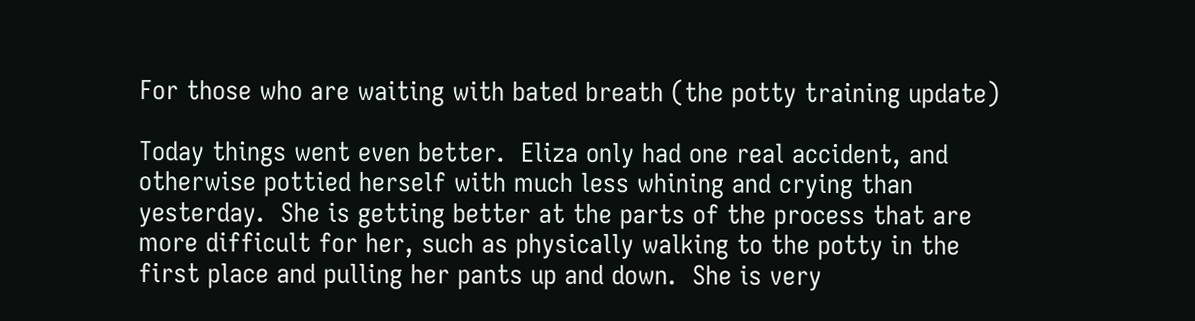For those who are waiting with bated breath (the potty training update)

Today things went even better.  Eliza only had one real accident, and otherwise pottied herself with much less whining and crying than yesterday.  She is getting better at the parts of the process that are more difficult for her, such as physically walking to the potty in the first place and pulling her pants up and down.  She is very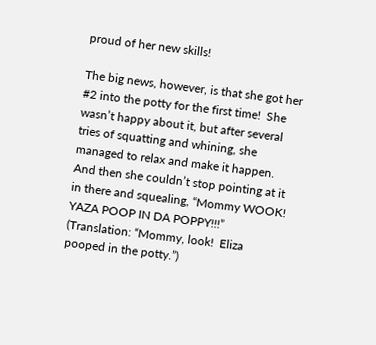proud of her new skills!

The big news, however, is that she got her #2 into the potty for the first time!  She wasn’t happy about it, but after several tries of squatting and whining, she managed to relax and make it happen.  And then she couldn’t stop pointing at it in there and squealing, “Mommy WOOK!  YAZA POOP IN DA POPPY!!!”  (Translation: “Mommy, look!  Eliza pooped in the potty.”)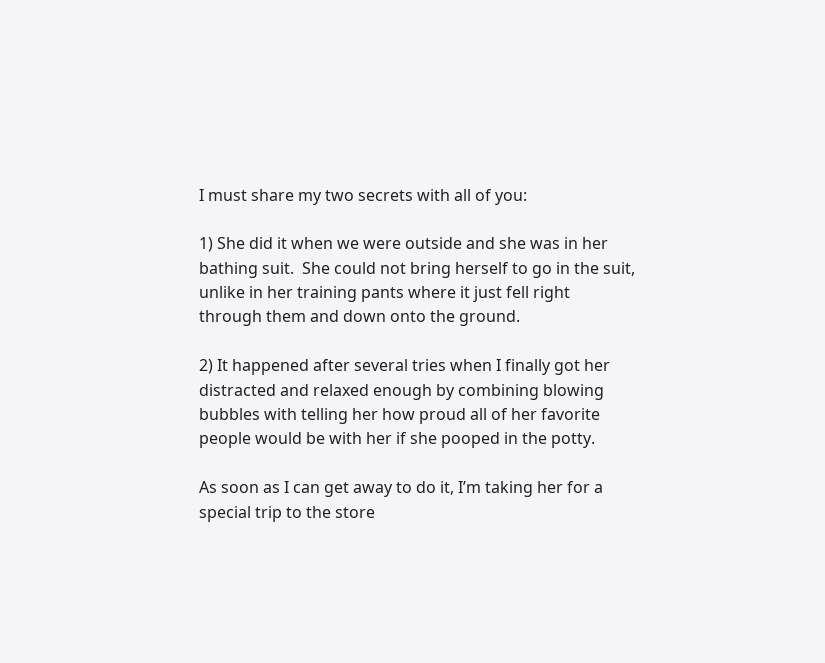I must share my two secrets with all of you:

1) She did it when we were outside and she was in her bathing suit.  She could not bring herself to go in the suit, unlike in her training pants where it just fell right through them and down onto the ground.

2) It happened after several tries when I finally got her distracted and relaxed enough by combining blowing bubbles with telling her how proud all of her favorite people would be with her if she pooped in the potty.

As soon as I can get away to do it, I’m taking her for a special trip to the store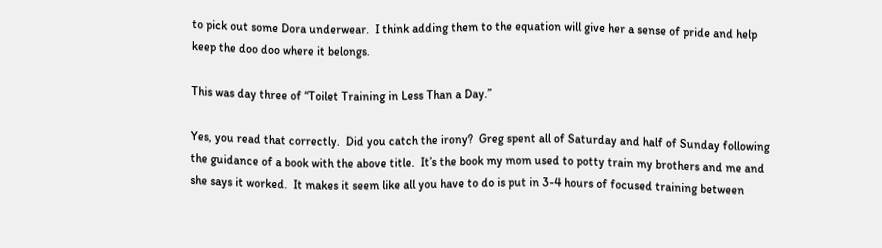to pick out some Dora underwear.  I think adding them to the equation will give her a sense of pride and help keep the doo doo where it belongs.

This was day three of “Toilet Training in Less Than a Day.”

Yes, you read that correctly.  Did you catch the irony?  Greg spent all of Saturday and half of Sunday following the guidance of a book with the above title.  It’s the book my mom used to potty train my brothers and me and she says it worked.  It makes it seem like all you have to do is put in 3-4 hours of focused training between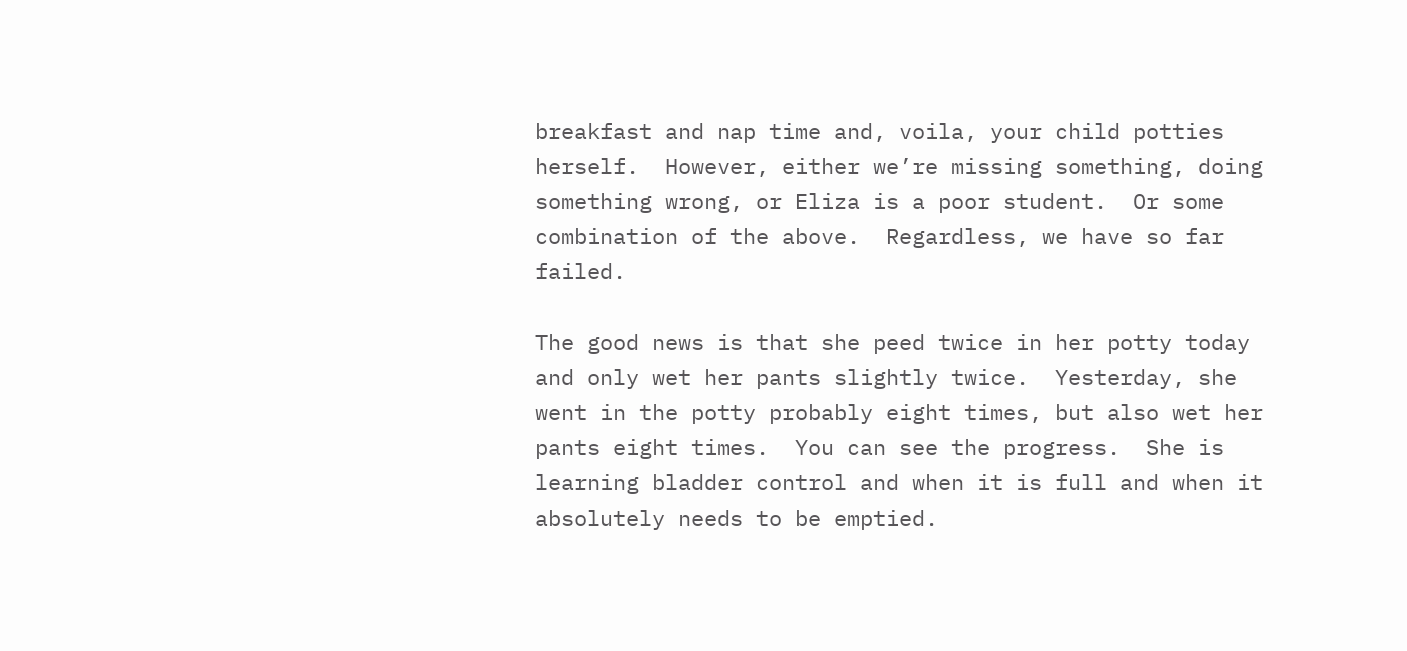breakfast and nap time and, voila, your child potties herself.  However, either we’re missing something, doing something wrong, or Eliza is a poor student.  Or some combination of the above.  Regardless, we have so far failed.

The good news is that she peed twice in her potty today and only wet her pants slightly twice.  Yesterday, she went in the potty probably eight times, but also wet her pants eight times.  You can see the progress.  She is learning bladder control and when it is full and when it absolutely needs to be emptied.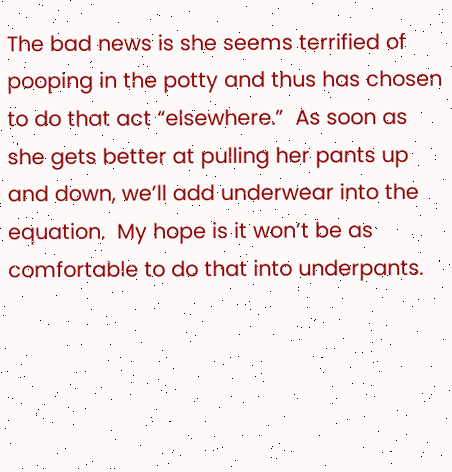The bad news is she seems terrified of pooping in the potty and thus has chosen to do that act “elsewhere.”  As soon as she gets better at pulling her pants up and down, we’ll add underwear into the equation.  My hope is it won’t be as comfortable to do that into underpants.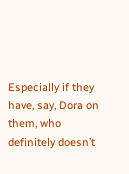Especially if they have, say, Dora on them, who definitely doesn’t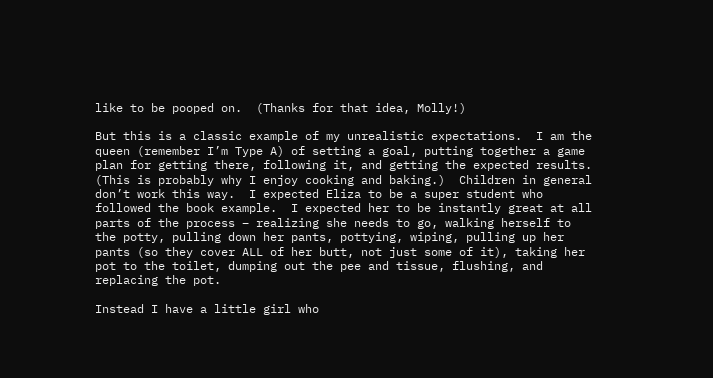like to be pooped on.  (Thanks for that idea, Molly!)

But this is a classic example of my unrealistic expectations.  I am the queen (remember I’m Type A) of setting a goal, putting together a game plan for getting there, following it, and getting the expected results.  (This is probably why I enjoy cooking and baking.)  Children in general don’t work this way.  I expected Eliza to be a super student who followed the book example.  I expected her to be instantly great at all parts of the process – realizing she needs to go, walking herself to the potty, pulling down her pants, pottying, wiping, pulling up her pants (so they cover ALL of her butt, not just some of it), taking her pot to the toilet, dumping out the pee and tissue, flushing, and replacing the pot.

Instead I have a little girl who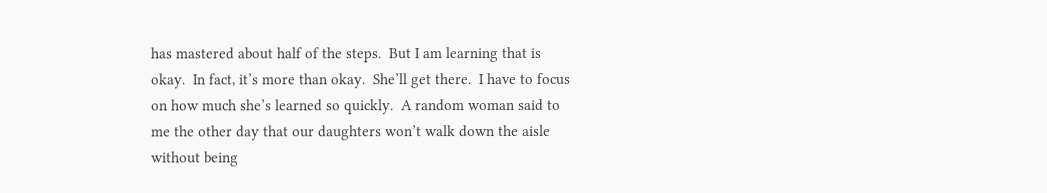has mastered about half of the steps.  But I am learning that is okay.  In fact, it’s more than okay.  She’ll get there.  I have to focus on how much she’s learned so quickly.  A random woman said to me the other day that our daughters won’t walk down the aisle without being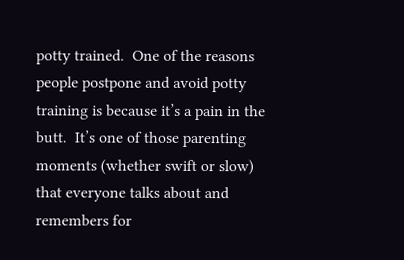potty trained.  One of the reasons people postpone and avoid potty training is because it’s a pain in the butt.  It’s one of those parenting moments (whether swift or slow) that everyone talks about and remembers for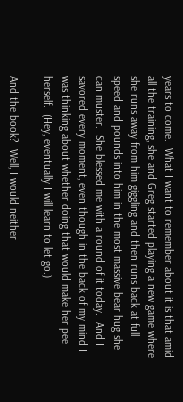years to come.  What I want to remember about it is that amid all the training, she and Greg started playing a new game where she runs away from him giggling and then runs back at full speed and pounds into him in the most massive bear hug she can muster.  She blessed me with a round of it today.  And I savored every moment, even though in the back of my mind I was thinking about whether doing that would make her pee herself.  (Hey, eventually I will learn to let go.)

And the book?  Well, I would neither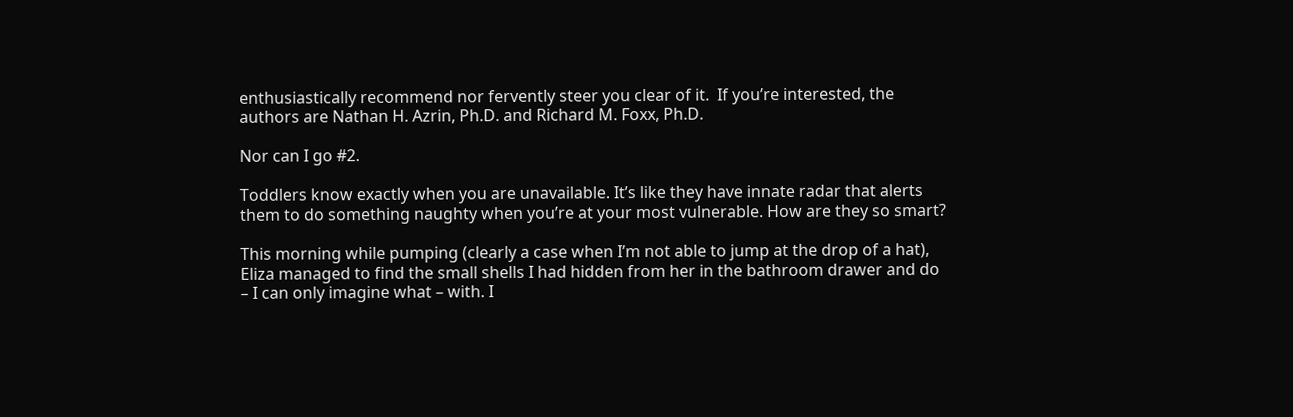enthusiastically recommend nor fervently steer you clear of it.  If you’re interested, the authors are Nathan H. Azrin, Ph.D. and Richard M. Foxx, Ph.D.

Nor can I go #2.

Toddlers know exactly when you are unavailable. It’s like they have innate radar that alerts them to do something naughty when you’re at your most vulnerable. How are they so smart?

This morning while pumping (clearly a case when I’m not able to jump at the drop of a hat), Eliza managed to find the small shells I had hidden from her in the bathroom drawer and do – I can only imagine what – with. I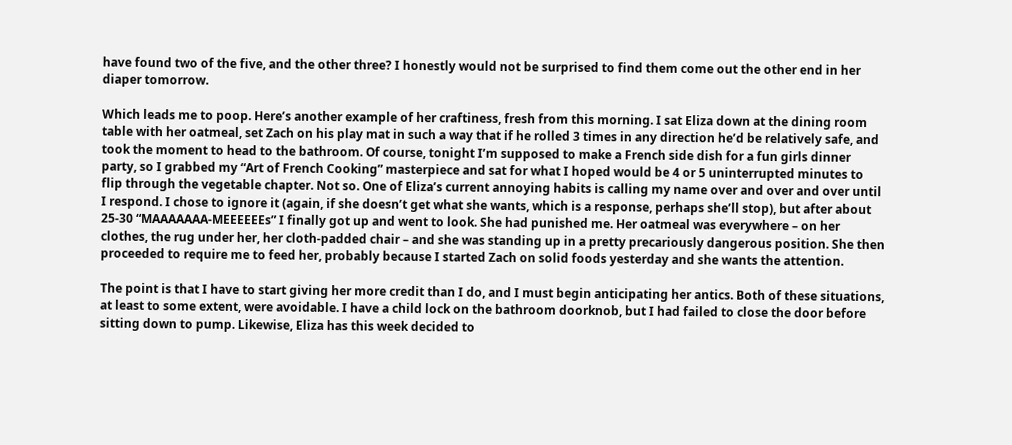have found two of the five, and the other three? I honestly would not be surprised to find them come out the other end in her diaper tomorrow.

Which leads me to poop. Here’s another example of her craftiness, fresh from this morning. I sat Eliza down at the dining room table with her oatmeal, set Zach on his play mat in such a way that if he rolled 3 times in any direction he’d be relatively safe, and took the moment to head to the bathroom. Of course, tonight I’m supposed to make a French side dish for a fun girls dinner party, so I grabbed my “Art of French Cooking” masterpiece and sat for what I hoped would be 4 or 5 uninterrupted minutes to flip through the vegetable chapter. Not so. One of Eliza’s current annoying habits is calling my name over and over and over until I respond. I chose to ignore it (again, if she doesn’t get what she wants, which is a response, perhaps she’ll stop), but after about 25-30 “MAAAAAAA-MEEEEEEs” I finally got up and went to look. She had punished me. Her oatmeal was everywhere – on her clothes, the rug under her, her cloth-padded chair – and she was standing up in a pretty precariously dangerous position. She then proceeded to require me to feed her, probably because I started Zach on solid foods yesterday and she wants the attention.

The point is that I have to start giving her more credit than I do, and I must begin anticipating her antics. Both of these situations, at least to some extent, were avoidable. I have a child lock on the bathroom doorknob, but I had failed to close the door before sitting down to pump. Likewise, Eliza has this week decided to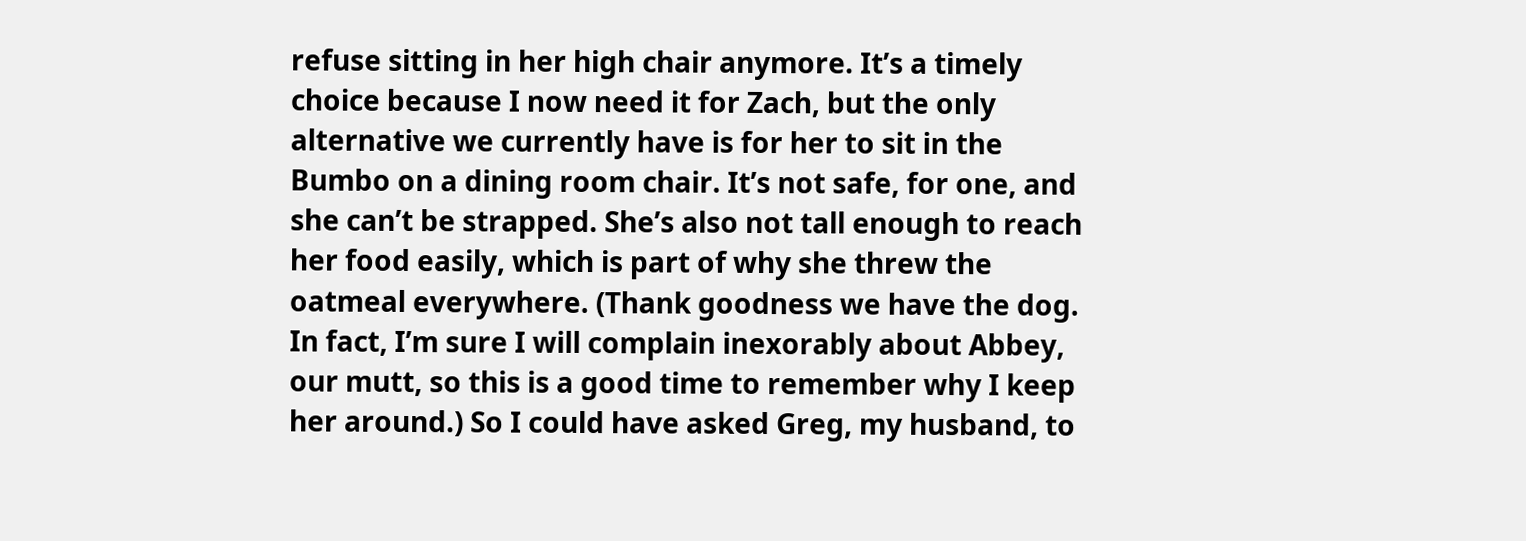refuse sitting in her high chair anymore. It’s a timely choice because I now need it for Zach, but the only alternative we currently have is for her to sit in the Bumbo on a dining room chair. It’s not safe, for one, and she can’t be strapped. She’s also not tall enough to reach her food easily, which is part of why she threw the oatmeal everywhere. (Thank goodness we have the dog. In fact, I’m sure I will complain inexorably about Abbey, our mutt, so this is a good time to remember why I keep her around.) So I could have asked Greg, my husband, to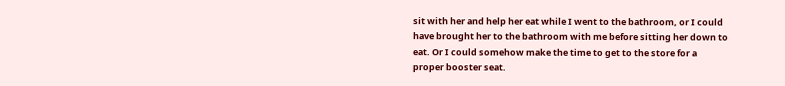sit with her and help her eat while I went to the bathroom, or I could have brought her to the bathroom with me before sitting her down to eat. Or I could somehow make the time to get to the store for a proper booster seat.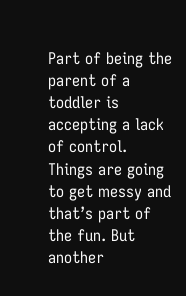Part of being the parent of a toddler is accepting a lack of control. Things are going to get messy and that’s part of the fun. But another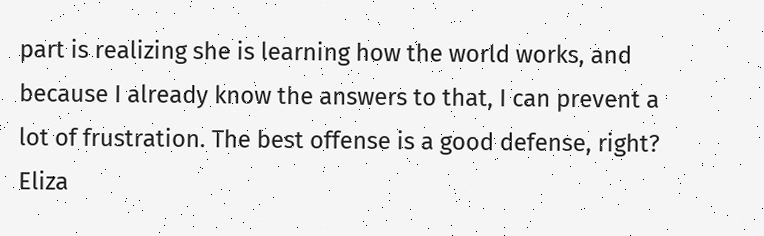part is realizing she is learning how the world works, and because I already know the answers to that, I can prevent a lot of frustration. The best offense is a good defense, right? Eliza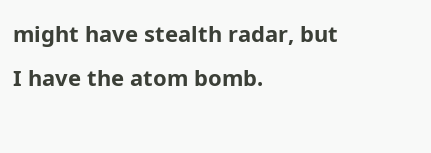might have stealth radar, but I have the atom bomb.